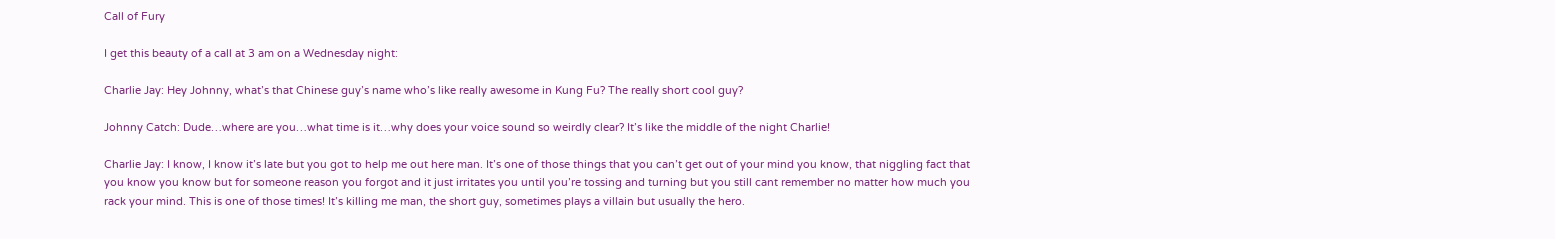Call of Fury

I get this beauty of a call at 3 am on a Wednesday night:

Charlie Jay: Hey Johnny, what’s that Chinese guy’s name who’s like really awesome in Kung Fu? The really short cool guy?

Johnny Catch: Dude…where are you…what time is it…why does your voice sound so weirdly clear? It’s like the middle of the night Charlie!

Charlie Jay: I know, I know it’s late but you got to help me out here man. It’s one of those things that you can’t get out of your mind you know, that niggling fact that you know you know but for someone reason you forgot and it just irritates you until you’re tossing and turning but you still cant remember no matter how much you rack your mind. This is one of those times! It’s killing me man, the short guy, sometimes plays a villain but usually the hero.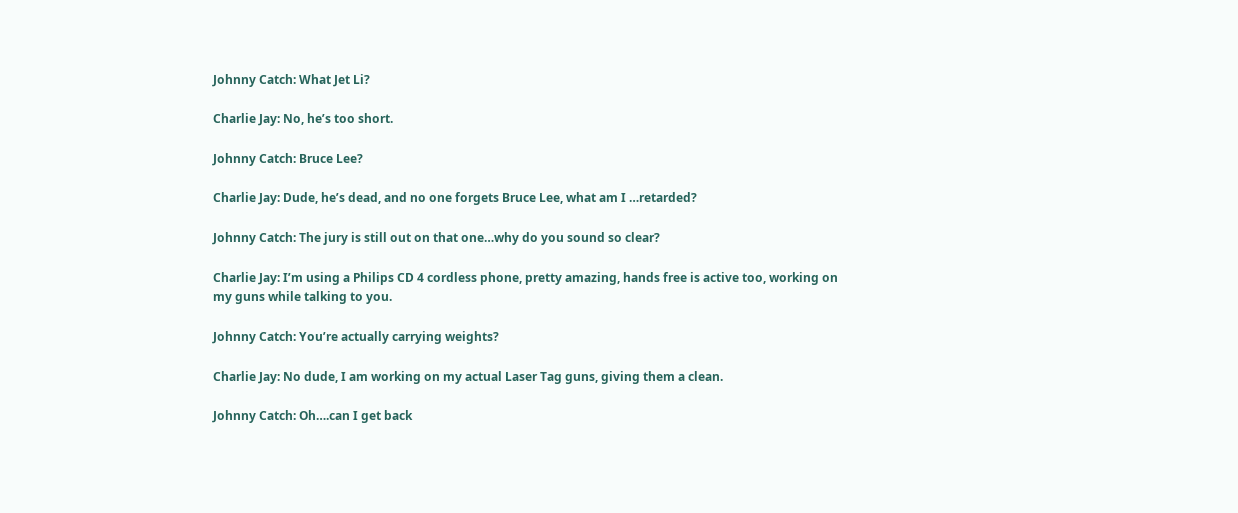Johnny Catch: What Jet Li?

Charlie Jay: No, he’s too short.

Johnny Catch: Bruce Lee?

Charlie Jay: Dude, he’s dead, and no one forgets Bruce Lee, what am I …retarded?

Johnny Catch: The jury is still out on that one…why do you sound so clear?

Charlie Jay: I’m using a Philips CD 4 cordless phone, pretty amazing, hands free is active too, working on my guns while talking to you.

Johnny Catch: You’re actually carrying weights?

Charlie Jay: No dude, I am working on my actual Laser Tag guns, giving them a clean.

Johnny Catch: Oh….can I get back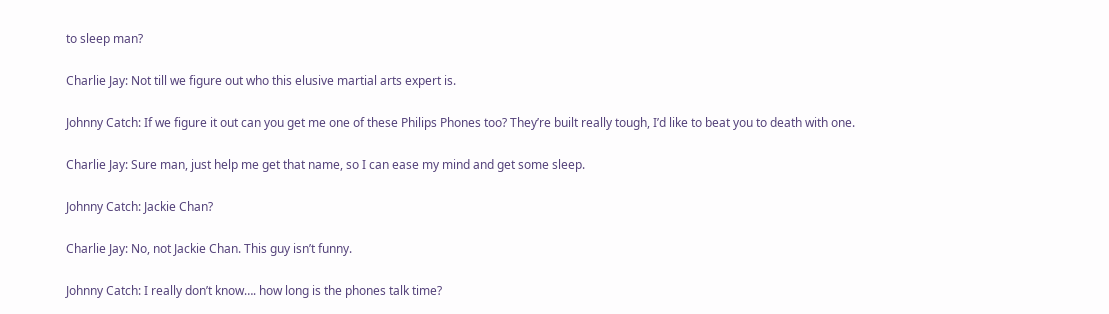to sleep man?

Charlie Jay: Not till we figure out who this elusive martial arts expert is.

Johnny Catch: If we figure it out can you get me one of these Philips Phones too? They’re built really tough, I’d like to beat you to death with one.

Charlie Jay: Sure man, just help me get that name, so I can ease my mind and get some sleep.

Johnny Catch: Jackie Chan?

Charlie Jay: No, not Jackie Chan. This guy isn’t funny.

Johnny Catch: I really don’t know…. how long is the phones talk time?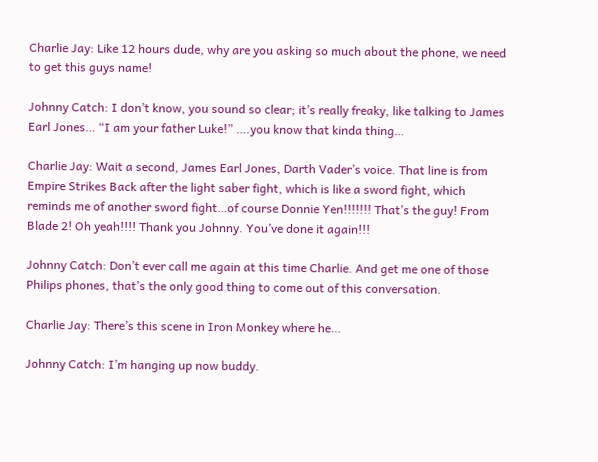Charlie Jay: Like 12 hours dude, why are you asking so much about the phone, we need to get this guys name!

Johnny Catch: I don’t know, you sound so clear; it’s really freaky, like talking to James Earl Jones… “I am your father Luke!” ….you know that kinda thing…

Charlie Jay: Wait a second, James Earl Jones, Darth Vader’s voice. That line is from Empire Strikes Back after the light saber fight, which is like a sword fight, which reminds me of another sword fight…of course Donnie Yen!!!!!!! That’s the guy! From Blade 2! Oh yeah!!!! Thank you Johnny. You’ve done it again!!!

Johnny Catch: Don’t ever call me again at this time Charlie. And get me one of those Philips phones, that’s the only good thing to come out of this conversation.

Charlie Jay: There’s this scene in Iron Monkey where he…

Johnny Catch: I’m hanging up now buddy.